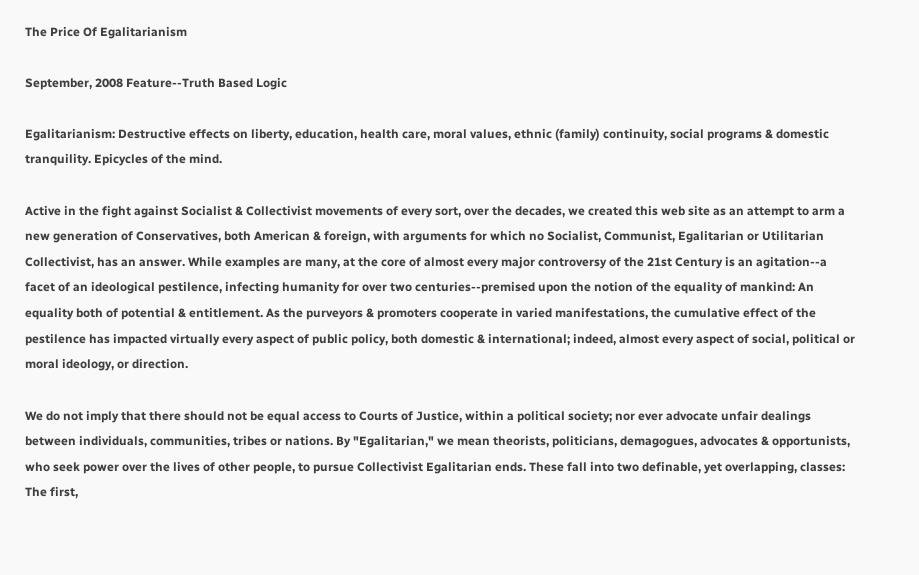The Price Of Egalitarianism

September, 2008 Feature--Truth Based Logic

Egalitarianism: Destructive effects on liberty, education, health care, moral values, ethnic (family) continuity, social programs & domestic tranquility. Epicycles of the mind.

Active in the fight against Socialist & Collectivist movements of every sort, over the decades, we created this web site as an attempt to arm a new generation of Conservatives, both American & foreign, with arguments for which no Socialist, Communist, Egalitarian or Utilitarian Collectivist, has an answer. While examples are many, at the core of almost every major controversy of the 21st Century is an agitation--a facet of an ideological pestilence, infecting humanity for over two centuries--premised upon the notion of the equality of mankind: An equality both of potential & entitlement. As the purveyors & promoters cooperate in varied manifestations, the cumulative effect of the pestilence has impacted virtually every aspect of public policy, both domestic & international; indeed, almost every aspect of social, political or moral ideology, or direction.

We do not imply that there should not be equal access to Courts of Justice, within a political society; nor ever advocate unfair dealings between individuals, communities, tribes or nations. By "Egalitarian," we mean theorists, politicians, demagogues, advocates & opportunists, who seek power over the lives of other people, to pursue Collectivist Egalitarian ends. These fall into two definable, yet overlapping, classes: The first,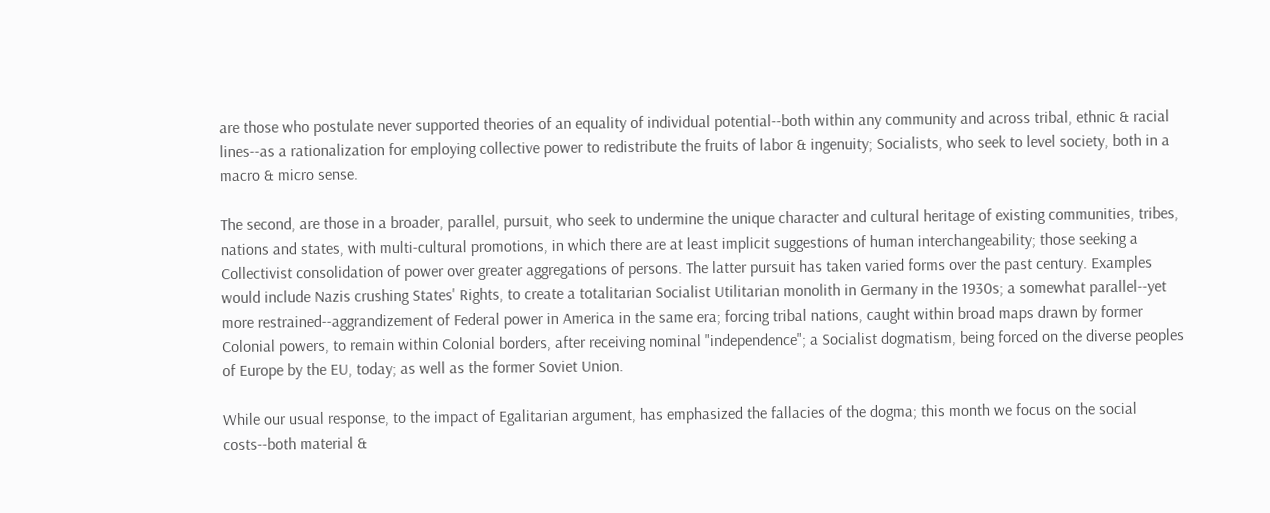are those who postulate never supported theories of an equality of individual potential--both within any community and across tribal, ethnic & racial lines--as a rationalization for employing collective power to redistribute the fruits of labor & ingenuity; Socialists, who seek to level society, both in a macro & micro sense.

The second, are those in a broader, parallel, pursuit, who seek to undermine the unique character and cultural heritage of existing communities, tribes, nations and states, with multi-cultural promotions, in which there are at least implicit suggestions of human interchangeability; those seeking a Collectivist consolidation of power over greater aggregations of persons. The latter pursuit has taken varied forms over the past century. Examples would include Nazis crushing States' Rights, to create a totalitarian Socialist Utilitarian monolith in Germany in the 1930s; a somewhat parallel--yet more restrained--aggrandizement of Federal power in America in the same era; forcing tribal nations, caught within broad maps drawn by former Colonial powers, to remain within Colonial borders, after receiving nominal "independence"; a Socialist dogmatism, being forced on the diverse peoples of Europe by the EU, today; as well as the former Soviet Union.

While our usual response, to the impact of Egalitarian argument, has emphasized the fallacies of the dogma; this month we focus on the social costs--both material &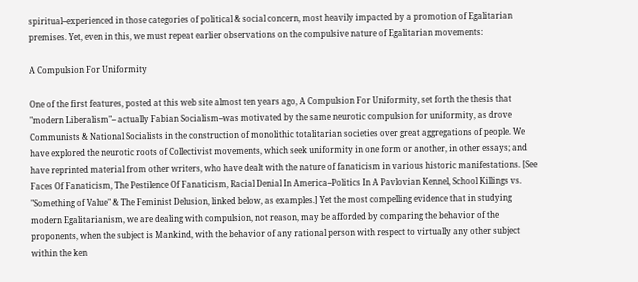spiritual--experienced in those categories of political & social concern, most heavily impacted by a promotion of Egalitarian premises. Yet, even in this, we must repeat earlier observations on the compulsive nature of Egalitarian movements:

A Compulsion For Uniformity

One of the first features, posted at this web site almost ten years ago, A Compulsion For Uniformity, set forth the thesis that "modern Liberalism"-- actually Fabian Socialism--was motivated by the same neurotic compulsion for uniformity, as drove Communists & National Socialists in the construction of monolithic totalitarian societies over great aggregations of people. We have explored the neurotic roots of Collectivist movements, which seek uniformity in one form or another, in other essays; and have reprinted material from other writers, who have dealt with the nature of fanaticism in various historic manifestations. [See Faces Of Fanaticism, The Pestilence Of Fanaticism, Racial Denial In America--Politics In A Pavlovian Kennel, School Killings vs. "Something of Value" & The Feminist Delusion, linked below, as examples.] Yet the most compelling evidence that in studying modern Egalitarianism, we are dealing with compulsion, not reason, may be afforded by comparing the behavior of the proponents, when the subject is Mankind, with the behavior of any rational person with respect to virtually any other subject within the ken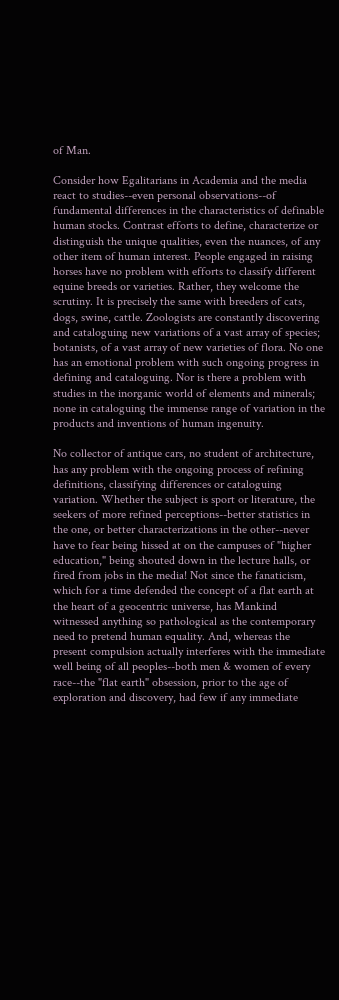of Man.

Consider how Egalitarians in Academia and the media react to studies--even personal observations--of fundamental differences in the characteristics of definable human stocks. Contrast efforts to define, characterize or distinguish the unique qualities, even the nuances, of any other item of human interest. People engaged in raising horses have no problem with efforts to classify different equine breeds or varieties. Rather, they welcome the scrutiny. It is precisely the same with breeders of cats, dogs, swine, cattle. Zoologists are constantly discovering and cataloguing new variations of a vast array of species; botanists, of a vast array of new varieties of flora. No one has an emotional problem with such ongoing progress in defining and cataloguing. Nor is there a problem with studies in the inorganic world of elements and minerals; none in cataloguing the immense range of variation in the products and inventions of human ingenuity.

No collector of antique cars, no student of architecture, has any problem with the ongoing process of refining definitions, classifying differences or cataloguing variation. Whether the subject is sport or literature, the seekers of more refined perceptions--better statistics in the one, or better characterizations in the other--never have to fear being hissed at on the campuses of "higher education," being shouted down in the lecture halls, or fired from jobs in the media! Not since the fanaticism, which for a time defended the concept of a flat earth at the heart of a geocentric universe, has Mankind witnessed anything so pathological as the contemporary need to pretend human equality. And, whereas the present compulsion actually interferes with the immediate well being of all peoples--both men & women of every race--the "flat earth" obsession, prior to the age of exploration and discovery, had few if any immediate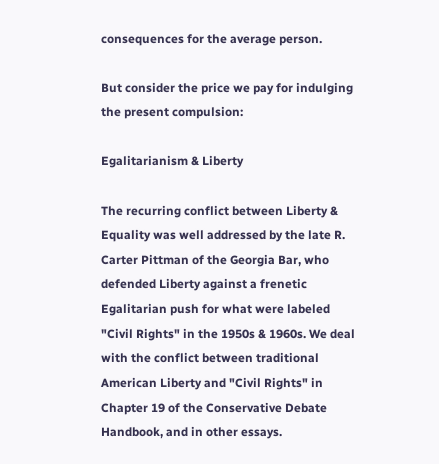consequences for the average person.

But consider the price we pay for indulging the present compulsion:

Egalitarianism & Liberty

The recurring conflict between Liberty & Equality was well addressed by the late R. Carter Pittman of the Georgia Bar, who defended Liberty against a frenetic Egalitarian push for what were labeled "Civil Rights" in the 1950s & 1960s. We deal with the conflict between traditional American Liberty and "Civil Rights" in Chapter 19 of the Conservative Debate Handbook, and in other essays.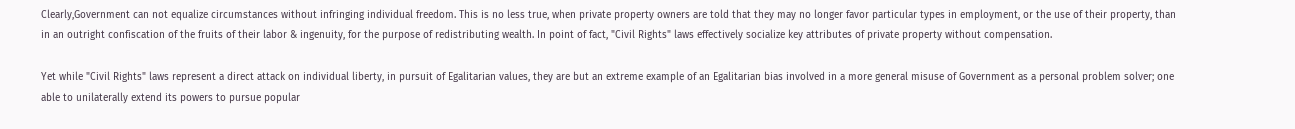Clearly,Government can not equalize circumstances without infringing individual freedom. This is no less true, when private property owners are told that they may no longer favor particular types in employment, or the use of their property, than in an outright confiscation of the fruits of their labor & ingenuity, for the purpose of redistributing wealth. In point of fact, "Civil Rights" laws effectively socialize key attributes of private property without compensation.

Yet while "Civil Rights" laws represent a direct attack on individual liberty, in pursuit of Egalitarian values, they are but an extreme example of an Egalitarian bias involved in a more general misuse of Government as a personal problem solver; one able to unilaterally extend its powers to pursue popular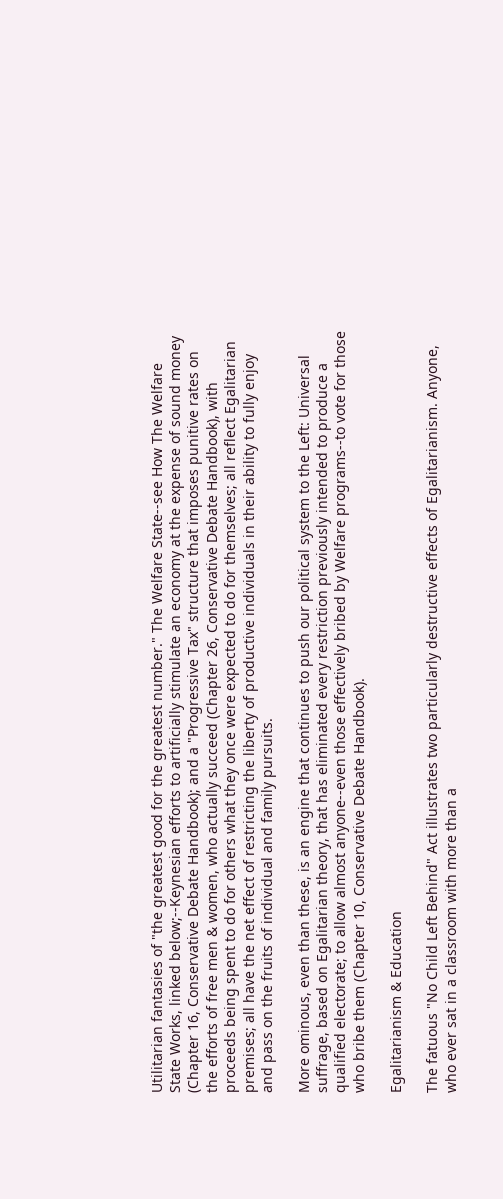Utilitarian fantasies of "the greatest good for the greatest number." The Welfare State--see How The Welfare State Works, linked below;--Keynesian efforts to artificially stimulate an economy at the expense of sound money (Chapter 16, Conservative Debate Handbook); and a "Progressive Tax" structure that imposes punitive rates on the efforts of free men & women, who actually succeed (Chapter 26, Conservative Debate Handbook), with proceeds being spent to do for others what they once were expected to do for themselves; all reflect Egalitarian premises; all have the net effect of restricting the liberty of productive individuals in their ability to fully enjoy and pass on the fruits of individual and family pursuits.

More ominous, even than these, is an engine that continues to push our political system to the Left: Universal suffrage, based on Egalitarian theory, that has eliminated every restriction previously intended to produce a qualified electorate; to allow almost anyone--even those effectively bribed by Welfare programs--to vote for those who bribe them (Chapter 10, Conservative Debate Handbook).

Egalitarianism & Education

The fatuous "No Child Left Behind" Act illustrates two particularly destructive effects of Egalitarianism. Anyone, who ever sat in a classroom with more than a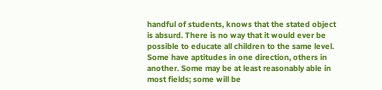handful of students, knows that the stated object is absurd. There is no way that it would ever be possible to educate all children to the same level. Some have aptitudes in one direction, others in another. Some may be at least reasonably able in most fields; some will be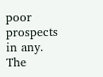poor prospects in any. The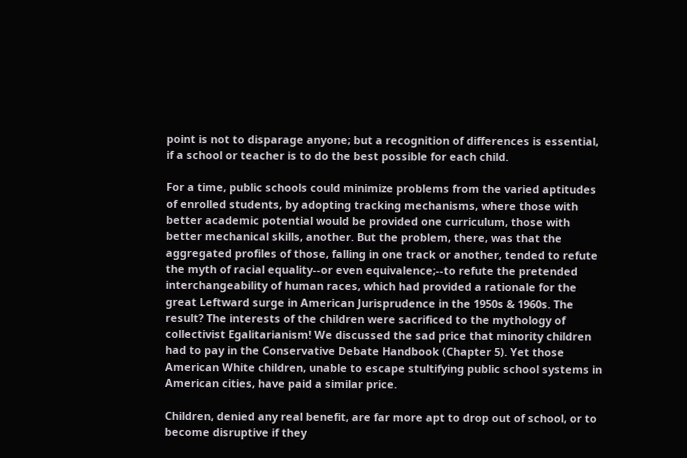point is not to disparage anyone; but a recognition of differences is essential, if a school or teacher is to do the best possible for each child.

For a time, public schools could minimize problems from the varied aptitudes of enrolled students, by adopting tracking mechanisms, where those with better academic potential would be provided one curriculum, those with better mechanical skills, another. But the problem, there, was that the aggregated profiles of those, falling in one track or another, tended to refute the myth of racial equality--or even equivalence;--to refute the pretended interchangeability of human races, which had provided a rationale for the great Leftward surge in American Jurisprudence in the 1950s & 1960s. The result? The interests of the children were sacrificed to the mythology of collectivist Egalitarianism! We discussed the sad price that minority children had to pay in the Conservative Debate Handbook (Chapter 5). Yet those American White children, unable to escape stultifying public school systems in American cities, have paid a similar price.

Children, denied any real benefit, are far more apt to drop out of school, or to become disruptive if they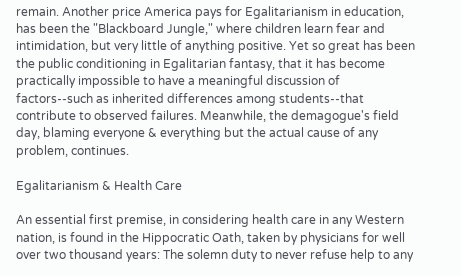remain. Another price America pays for Egalitarianism in education, has been the "Blackboard Jungle," where children learn fear and intimidation, but very little of anything positive. Yet so great has been the public conditioning in Egalitarian fantasy, that it has become practically impossible to have a meaningful discussion of factors--such as inherited differences among students--that contribute to observed failures. Meanwhile, the demagogue's field day, blaming everyone & everything but the actual cause of any problem, continues.

Egalitarianism & Health Care

An essential first premise, in considering health care in any Western nation, is found in the Hippocratic Oath, taken by physicians for well over two thousand years: The solemn duty to never refuse help to any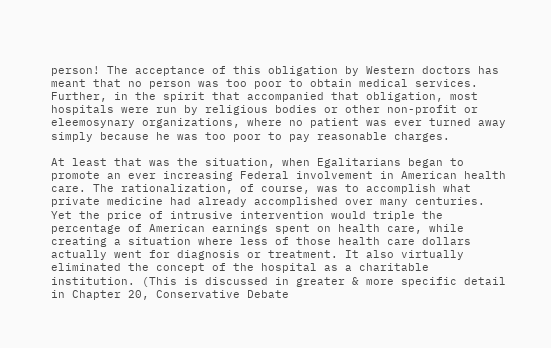person! The acceptance of this obligation by Western doctors has meant that no person was too poor to obtain medical services. Further, in the spirit that accompanied that obligation, most hospitals were run by religious bodies or other non-profit or eleemosynary organizations, where no patient was ever turned away simply because he was too poor to pay reasonable charges.

At least that was the situation, when Egalitarians began to promote an ever increasing Federal involvement in American health care. The rationalization, of course, was to accomplish what private medicine had already accomplished over many centuries. Yet the price of intrusive intervention would triple the percentage of American earnings spent on health care, while creating a situation where less of those health care dollars actually went for diagnosis or treatment. It also virtually eliminated the concept of the hospital as a charitable institution. (This is discussed in greater & more specific detail in Chapter 20, Conservative Debate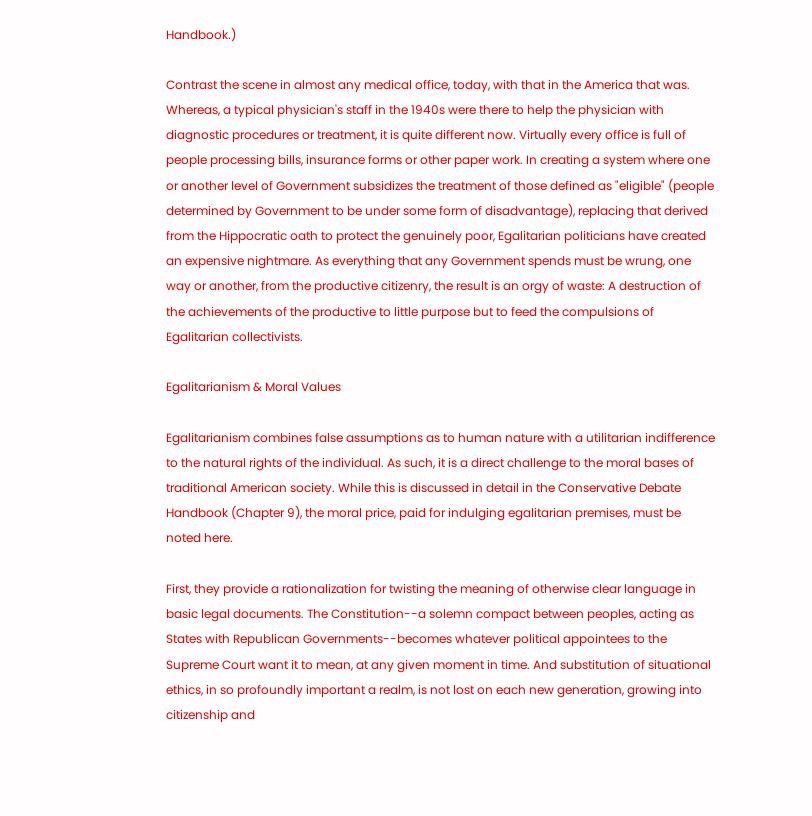Handbook.)

Contrast the scene in almost any medical office, today, with that in the America that was. Whereas, a typical physician's staff in the 1940s were there to help the physician with diagnostic procedures or treatment, it is quite different now. Virtually every office is full of people processing bills, insurance forms or other paper work. In creating a system where one or another level of Government subsidizes the treatment of those defined as "eligible" (people determined by Government to be under some form of disadvantage), replacing that derived from the Hippocratic oath to protect the genuinely poor, Egalitarian politicians have created an expensive nightmare. As everything that any Government spends must be wrung, one way or another, from the productive citizenry, the result is an orgy of waste: A destruction of the achievements of the productive to little purpose but to feed the compulsions of Egalitarian collectivists.

Egalitarianism & Moral Values

Egalitarianism combines false assumptions as to human nature with a utilitarian indifference to the natural rights of the individual. As such, it is a direct challenge to the moral bases of traditional American society. While this is discussed in detail in the Conservative Debate Handbook (Chapter 9), the moral price, paid for indulging egalitarian premises, must be noted here.

First, they provide a rationalization for twisting the meaning of otherwise clear language in basic legal documents. The Constitution--a solemn compact between peoples, acting as States with Republican Governments--becomes whatever political appointees to the Supreme Court want it to mean, at any given moment in time. And substitution of situational ethics, in so profoundly important a realm, is not lost on each new generation, growing into citizenship and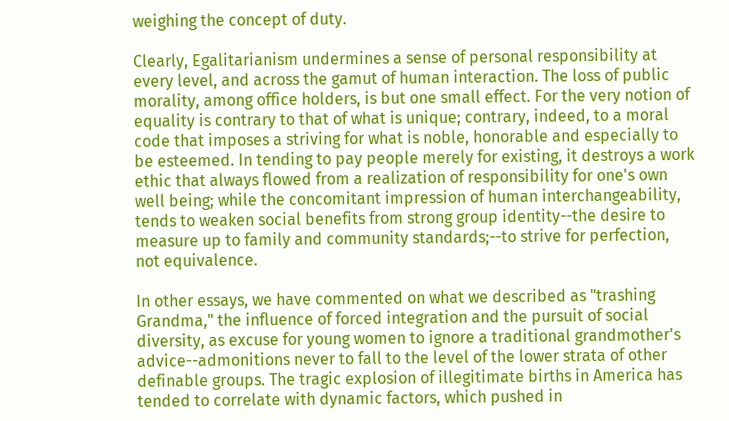weighing the concept of duty.

Clearly, Egalitarianism undermines a sense of personal responsibility at every level, and across the gamut of human interaction. The loss of public morality, among office holders, is but one small effect. For the very notion of equality is contrary to that of what is unique; contrary, indeed, to a moral code that imposes a striving for what is noble, honorable and especially to be esteemed. In tending to pay people merely for existing, it destroys a work ethic that always flowed from a realization of responsibility for one's own well being; while the concomitant impression of human interchangeability, tends to weaken social benefits from strong group identity--the desire to measure up to family and community standards;--to strive for perfection, not equivalence.

In other essays, we have commented on what we described as "trashing Grandma," the influence of forced integration and the pursuit of social diversity, as excuse for young women to ignore a traditional grandmother's advice--admonitions never to fall to the level of the lower strata of other definable groups. The tragic explosion of illegitimate births in America has tended to correlate with dynamic factors, which pushed in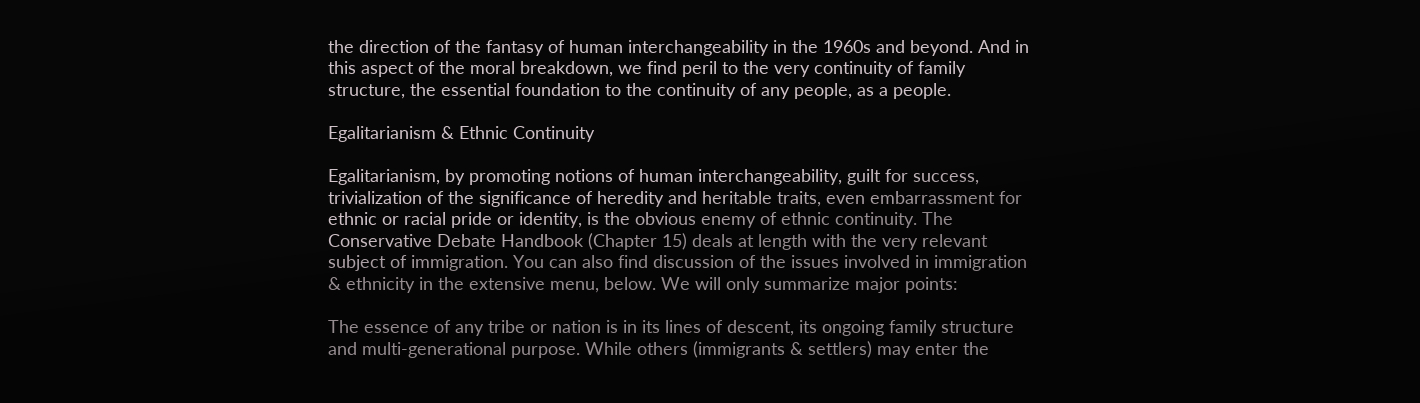the direction of the fantasy of human interchangeability in the 1960s and beyond. And in this aspect of the moral breakdown, we find peril to the very continuity of family structure, the essential foundation to the continuity of any people, as a people.

Egalitarianism & Ethnic Continuity

Egalitarianism, by promoting notions of human interchangeability, guilt for success, trivialization of the significance of heredity and heritable traits, even embarrassment for ethnic or racial pride or identity, is the obvious enemy of ethnic continuity. The Conservative Debate Handbook (Chapter 15) deals at length with the very relevant subject of immigration. You can also find discussion of the issues involved in immigration & ethnicity in the extensive menu, below. We will only summarize major points:

The essence of any tribe or nation is in its lines of descent, its ongoing family structure and multi-generational purpose. While others (immigrants & settlers) may enter the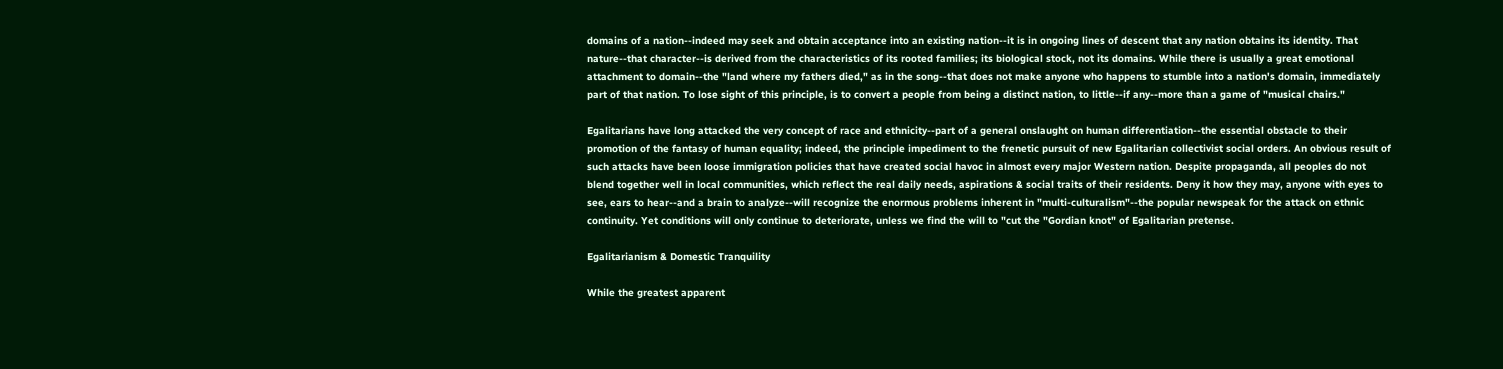domains of a nation--indeed may seek and obtain acceptance into an existing nation--it is in ongoing lines of descent that any nation obtains its identity. That nature--that character--is derived from the characteristics of its rooted families; its biological stock, not its domains. While there is usually a great emotional attachment to domain--the "land where my fathers died," as in the song--that does not make anyone who happens to stumble into a nation's domain, immediately part of that nation. To lose sight of this principle, is to convert a people from being a distinct nation, to little--if any--more than a game of "musical chairs."

Egalitarians have long attacked the very concept of race and ethnicity--part of a general onslaught on human differentiation--the essential obstacle to their promotion of the fantasy of human equality; indeed, the principle impediment to the frenetic pursuit of new Egalitarian collectivist social orders. An obvious result of such attacks have been loose immigration policies that have created social havoc in almost every major Western nation. Despite propaganda, all peoples do not blend together well in local communities, which reflect the real daily needs, aspirations & social traits of their residents. Deny it how they may, anyone with eyes to see, ears to hear--and a brain to analyze--will recognize the enormous problems inherent in "multi-culturalism"--the popular newspeak for the attack on ethnic continuity. Yet conditions will only continue to deteriorate, unless we find the will to "cut the "Gordian knot" of Egalitarian pretense.

Egalitarianism & Domestic Tranquility

While the greatest apparent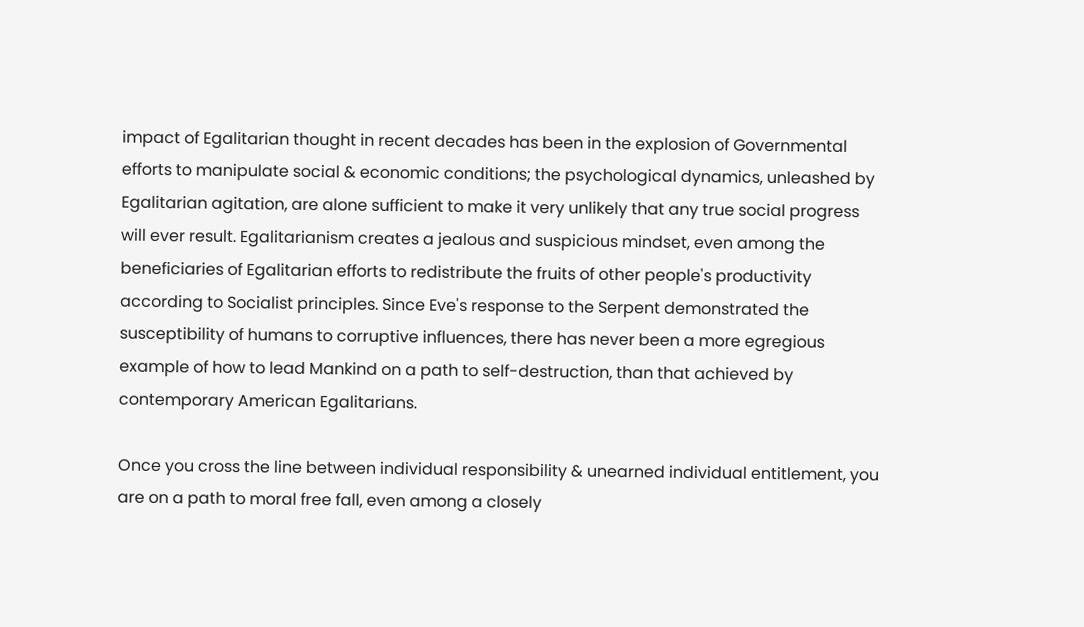impact of Egalitarian thought in recent decades has been in the explosion of Governmental efforts to manipulate social & economic conditions; the psychological dynamics, unleashed by Egalitarian agitation, are alone sufficient to make it very unlikely that any true social progress will ever result. Egalitarianism creates a jealous and suspicious mindset, even among the beneficiaries of Egalitarian efforts to redistribute the fruits of other people's productivity according to Socialist principles. Since Eve's response to the Serpent demonstrated the susceptibility of humans to corruptive influences, there has never been a more egregious example of how to lead Mankind on a path to self-destruction, than that achieved by contemporary American Egalitarians.

Once you cross the line between individual responsibility & unearned individual entitlement, you are on a path to moral free fall, even among a closely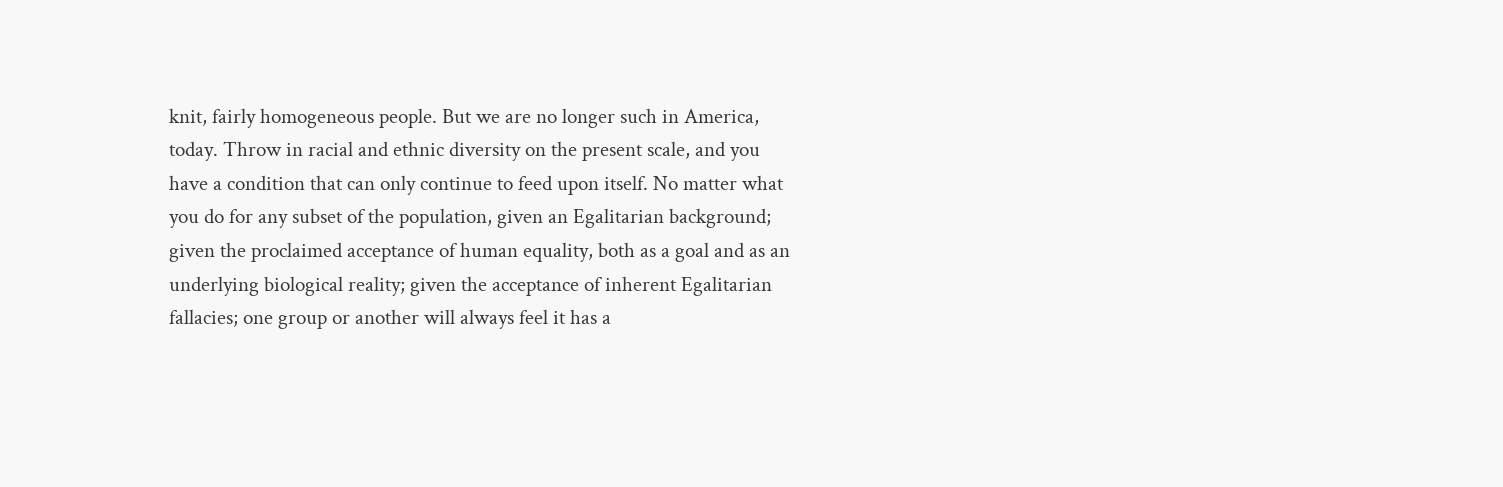knit, fairly homogeneous people. But we are no longer such in America, today. Throw in racial and ethnic diversity on the present scale, and you have a condition that can only continue to feed upon itself. No matter what you do for any subset of the population, given an Egalitarian background; given the proclaimed acceptance of human equality, both as a goal and as an underlying biological reality; given the acceptance of inherent Egalitarian fallacies; one group or another will always feel it has a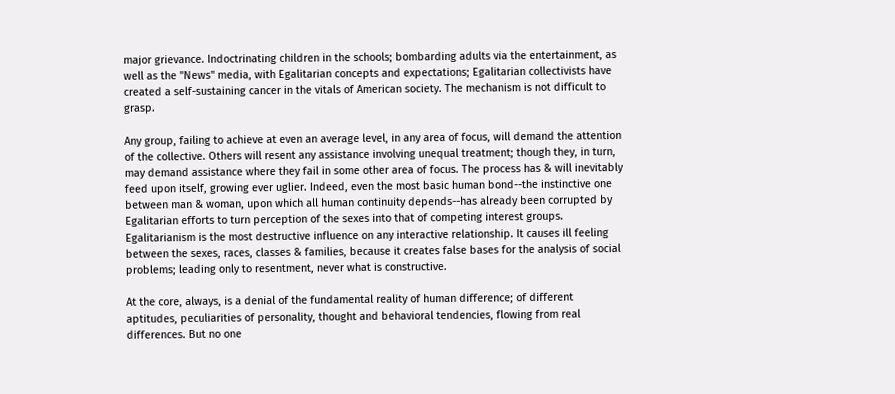major grievance. Indoctrinating children in the schools; bombarding adults via the entertainment, as well as the "News" media, with Egalitarian concepts and expectations; Egalitarian collectivists have created a self-sustaining cancer in the vitals of American society. The mechanism is not difficult to grasp.

Any group, failing to achieve at even an average level, in any area of focus, will demand the attention of the collective. Others will resent any assistance involving unequal treatment; though they, in turn, may demand assistance where they fail in some other area of focus. The process has & will inevitably feed upon itself, growing ever uglier. Indeed, even the most basic human bond--the instinctive one between man & woman, upon which all human continuity depends--has already been corrupted by Egalitarian efforts to turn perception of the sexes into that of competing interest groups. Egalitarianism is the most destructive influence on any interactive relationship. It causes ill feeling between the sexes, races, classes & families, because it creates false bases for the analysis of social problems; leading only to resentment, never what is constructive.

At the core, always, is a denial of the fundamental reality of human difference; of different aptitudes, peculiarities of personality, thought and behavioral tendencies, flowing from real differences. But no one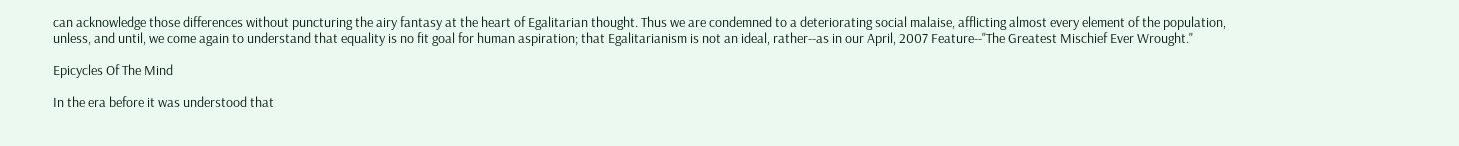can acknowledge those differences without puncturing the airy fantasy at the heart of Egalitarian thought. Thus we are condemned to a deteriorating social malaise, afflicting almost every element of the population, unless, and until, we come again to understand that equality is no fit goal for human aspiration; that Egalitarianism is not an ideal, rather--as in our April, 2007 Feature--"The Greatest Mischief Ever Wrought."

Epicycles Of The Mind

In the era before it was understood that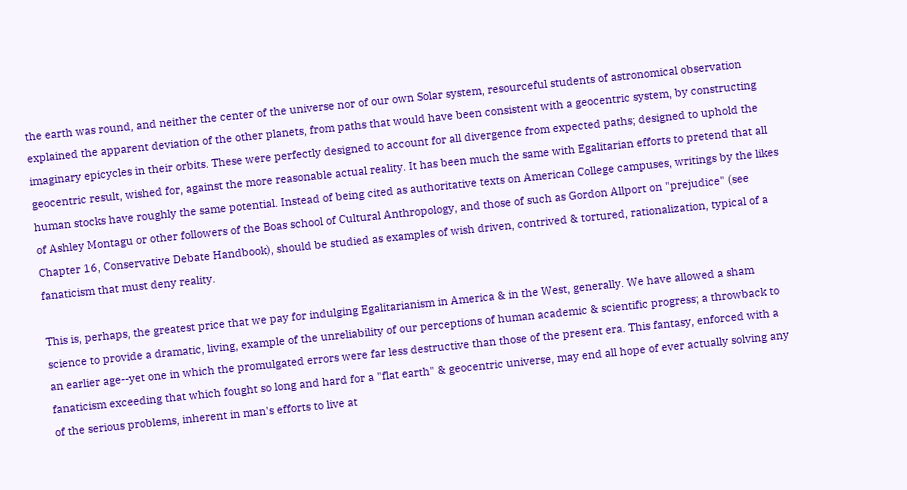the earth was round, and neither the center of the universe nor of our own Solar system, resourceful students of astronomical observation explained the apparent deviation of the other planets, from paths that would have been consistent with a geocentric system, by constructing imaginary epicycles in their orbits. These were perfectly designed to account for all divergence from expected paths; designed to uphold the geocentric result, wished for, against the more reasonable actual reality. It has been much the same with Egalitarian efforts to pretend that all human stocks have roughly the same potential. Instead of being cited as authoritative texts on American College campuses, writings by the likes of Ashley Montagu or other followers of the Boas school of Cultural Anthropology, and those of such as Gordon Allport on "prejudice" (see Chapter 16, Conservative Debate Handbook), should be studied as examples of wish driven, contrived & tortured, rationalization, typical of a fanaticism that must deny reality.

This is, perhaps, the greatest price that we pay for indulging Egalitarianism in America & in the West, generally. We have allowed a sham science to provide a dramatic, living, example of the unreliability of our perceptions of human academic & scientific progress; a throwback to an earlier age--yet one in which the promulgated errors were far less destructive than those of the present era. This fantasy, enforced with a fanaticism exceeding that which fought so long and hard for a "flat earth" & geocentric universe, may end all hope of ever actually solving any of the serious problems, inherent in man's efforts to live at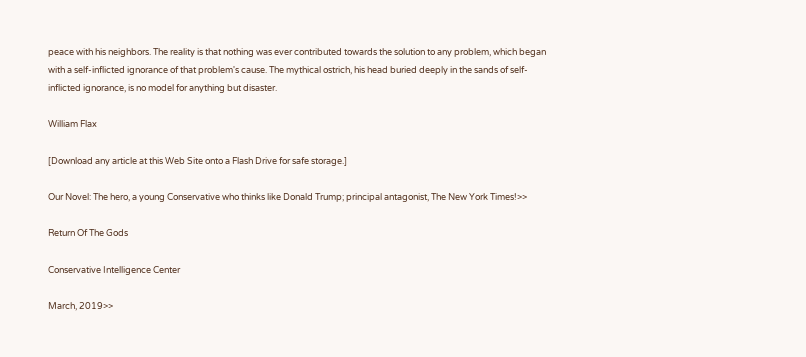peace with his neighbors. The reality is that nothing was ever contributed towards the solution to any problem, which began with a self-inflicted ignorance of that problem's cause. The mythical ostrich, his head buried deeply in the sands of self-inflicted ignorance, is no model for anything but disaster.

William Flax

[Download any article at this Web Site onto a Flash Drive for safe storage.]

Our Novel: The hero, a young Conservative who thinks like Donald Trump; principal antagonist, The New York Times!>>

Return Of The Gods

Conservative Intelligence Center

March, 2019>>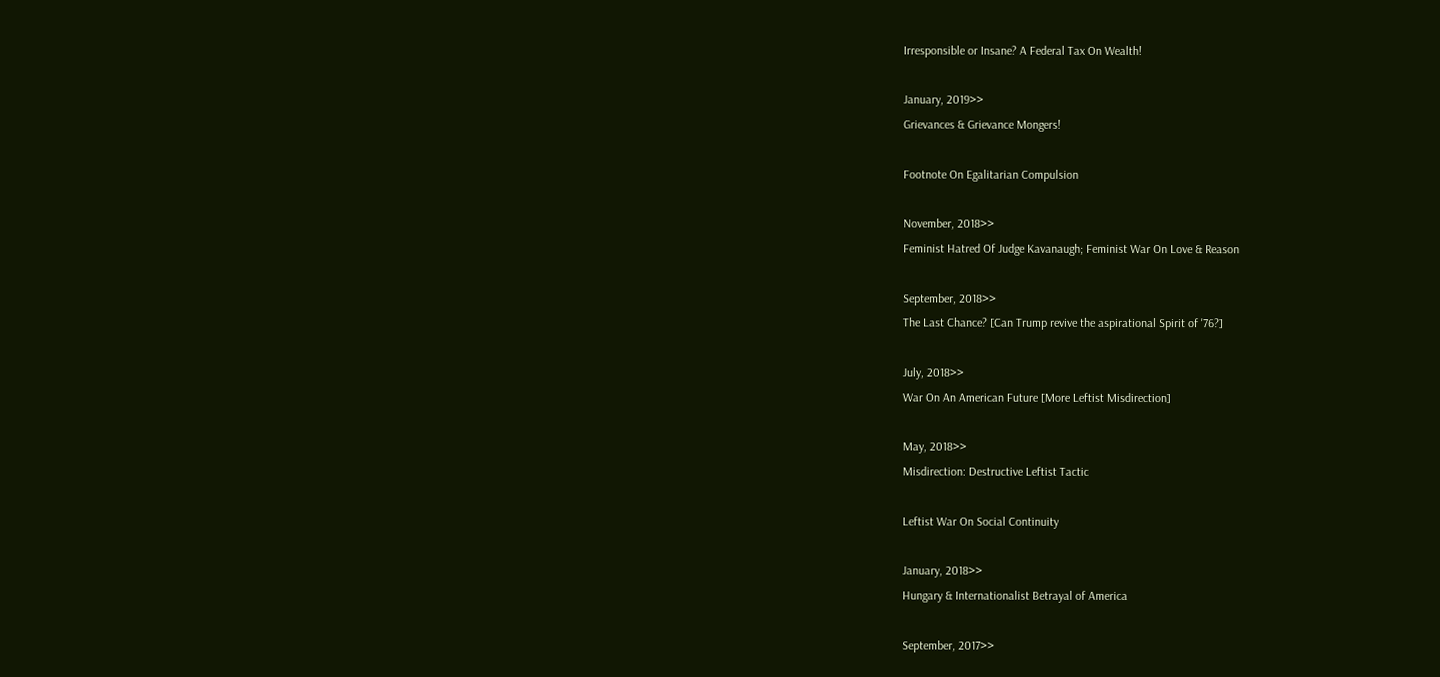Irresponsible or Insane? A Federal Tax On Wealth!

January, 2019>>
Grievances & Grievance Mongers!

Footnote On Egalitarian Compulsion

November, 2018>>
Feminist Hatred Of Judge Kavanaugh; Feminist War On Love & Reason

September, 2018>>
The Last Chance? [Can Trump revive the aspirational Spirit of '76?]

July, 2018>>
War On An American Future [More Leftist Misdirection]

May, 2018>>
Misdirection: Destructive Leftist Tactic

Leftist War On Social Continuity

January, 2018>>
Hungary & Internationalist Betrayal of America

September, 2017>>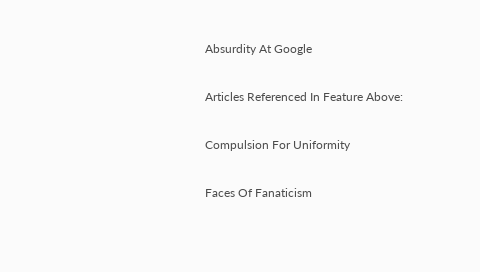Absurdity At Google

Articles Referenced In Feature Above:

Compulsion For Uniformity

Faces Of Fanaticism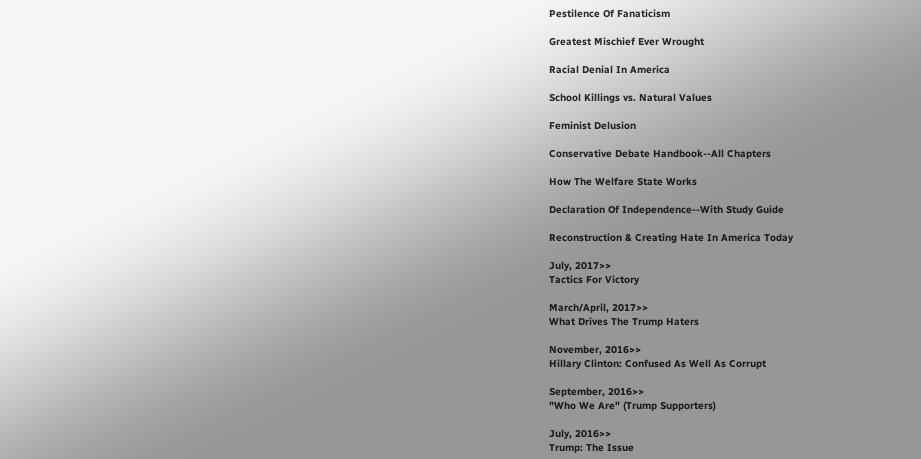Pestilence Of Fanaticism

Greatest Mischief Ever Wrought

Racial Denial In America

School Killings vs. Natural Values

Feminist Delusion

Conservative Debate Handbook--All Chapters

How The Welfare State Works

Declaration Of Independence--With Study Guide

Reconstruction & Creating Hate In America Today

July, 2017>>
Tactics For Victory

March/April, 2017>>
What Drives The Trump Haters

November, 2016>>
Hillary Clinton: Confused As Well As Corrupt

September, 2016>>
"Who We Are" (Trump Supporters)

July, 2016>>
Trump: The Issue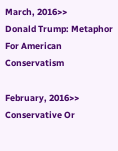March, 2016>>
Donald Trump: Metaphor For American Conservatism

February, 2016>>
Conservative Or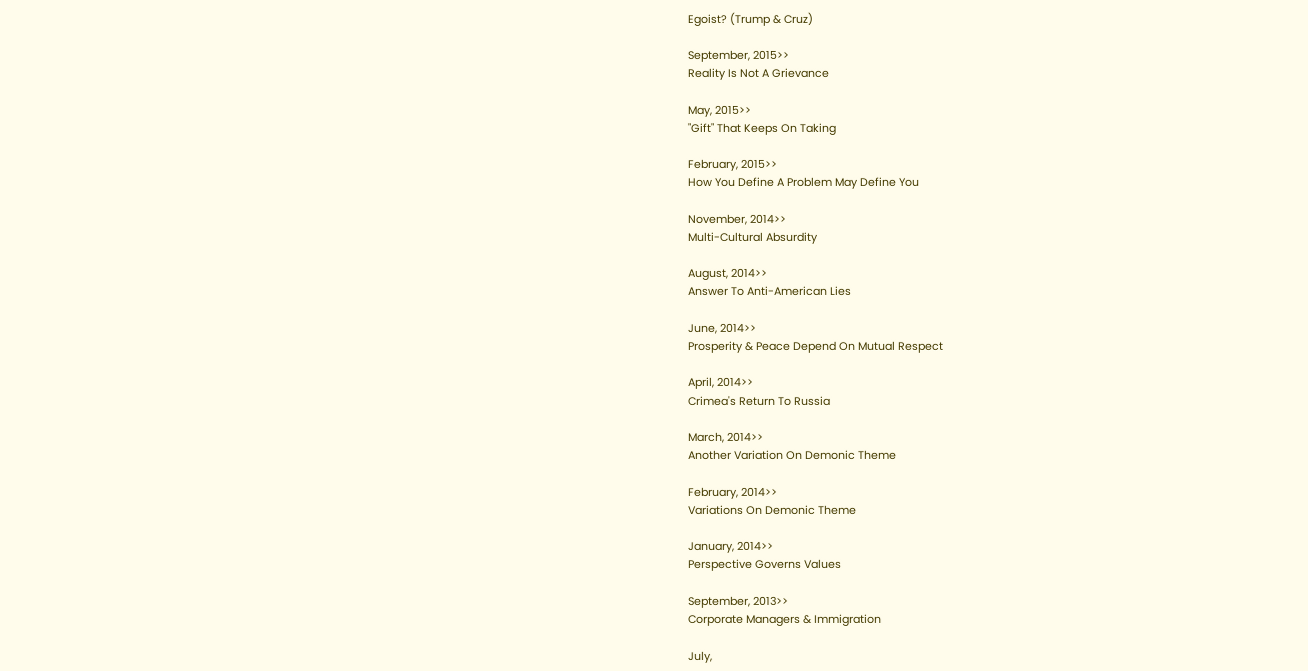Egoist? (Trump & Cruz)

September, 2015>>
Reality Is Not A Grievance

May, 2015>>
"Gift" That Keeps On Taking

February, 2015>>
How You Define A Problem May Define You

November, 2014>>
Multi-Cultural Absurdity

August, 2014>>
Answer To Anti-American Lies

June, 2014>>
Prosperity & Peace Depend On Mutual Respect

April, 2014>>
Crimea's Return To Russia

March, 2014>>
Another Variation On Demonic Theme

February, 2014>>
Variations On Demonic Theme

January, 2014>>
Perspective Governs Values

September, 2013>>
Corporate Managers & Immigration

July,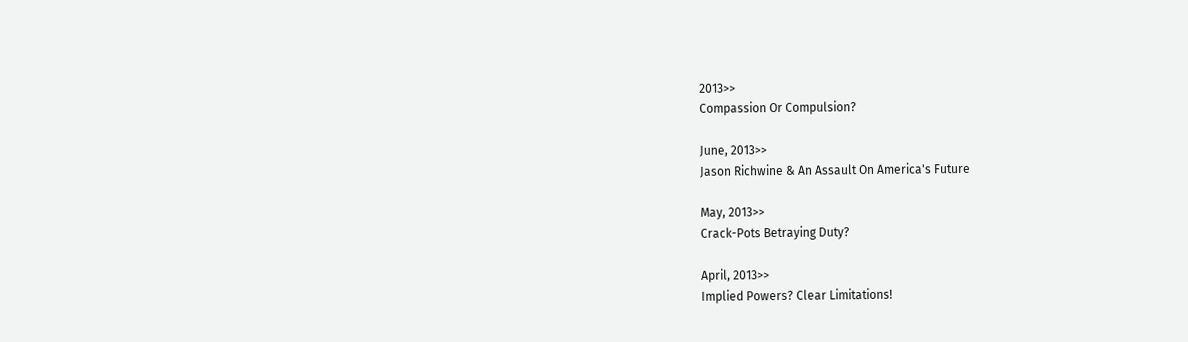2013>>
Compassion Or Compulsion?

June, 2013>>
Jason Richwine & An Assault On America's Future

May, 2013>>
Crack-Pots Betraying Duty?

April, 2013>>
Implied Powers? Clear Limitations!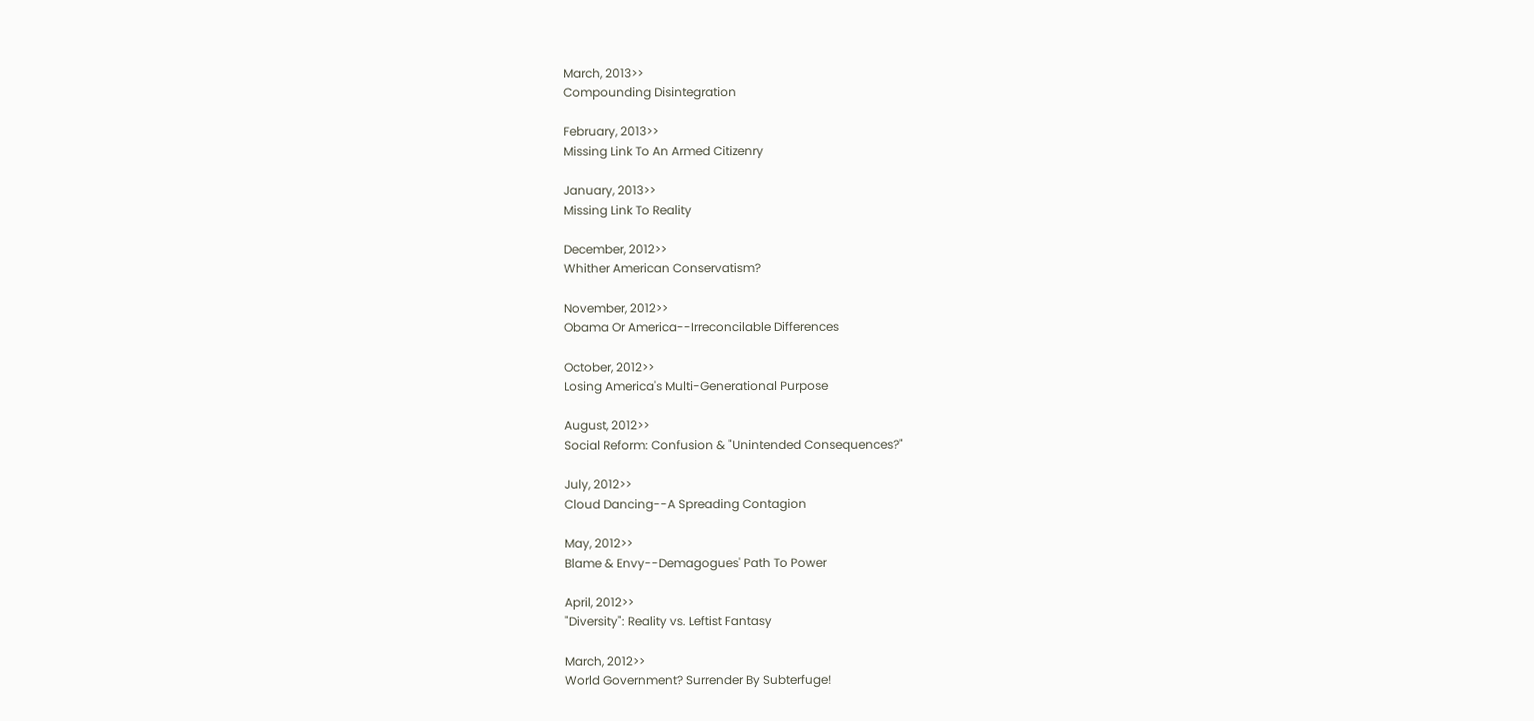March, 2013>>
Compounding Disintegration

February, 2013>>
Missing Link To An Armed Citizenry

January, 2013>>
Missing Link To Reality

December, 2012>>
Whither American Conservatism?

November, 2012>>
Obama Or America--Irreconcilable Differences

October, 2012>>
Losing America's Multi-Generational Purpose

August, 2012>>
Social Reform: Confusion & "Unintended Consequences?"

July, 2012>>
Cloud Dancing--A Spreading Contagion

May, 2012>>
Blame & Envy--Demagogues' Path To Power

April, 2012>>
"Diversity": Reality vs. Leftist Fantasy

March, 2012>>
World Government? Surrender By Subterfuge!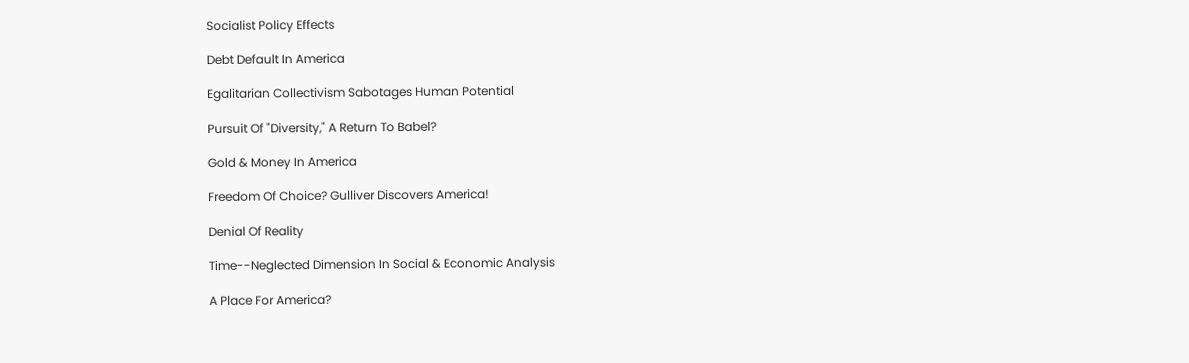Socialist Policy Effects

Debt Default In America

Egalitarian Collectivism Sabotages Human Potential

Pursuit Of "Diversity," A Return To Babel?

Gold & Money In America

Freedom Of Choice? Gulliver Discovers America!

Denial Of Reality

Time--Neglected Dimension In Social & Economic Analysis

A Place For America?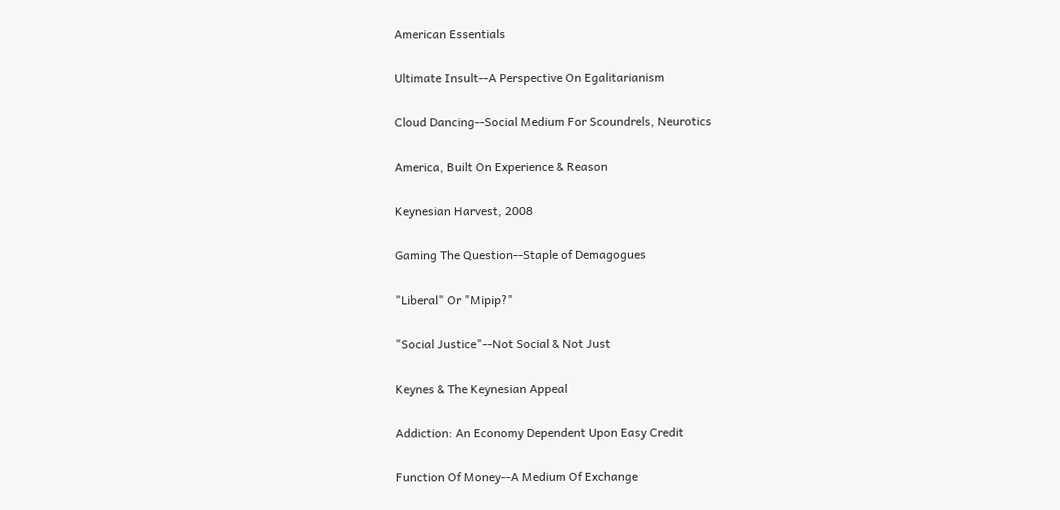American Essentials

Ultimate Insult--A Perspective On Egalitarianism

Cloud Dancing--Social Medium For Scoundrels, Neurotics

America, Built On Experience & Reason

Keynesian Harvest, 2008

Gaming The Question--Staple of Demagogues

"Liberal" Or "Mipip?"

"Social Justice"--Not Social & Not Just

Keynes & The Keynesian Appeal

Addiction: An Economy Dependent Upon Easy Credit

Function Of Money--A Medium Of Exchange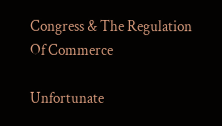Congress & The Regulation Of Commerce

Unfortunate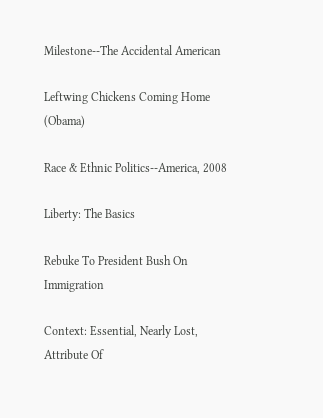Milestone--The Accidental American

Leftwing Chickens Coming Home (Obama)

Race & Ethnic Politics--America, 2008

Liberty: The Basics

Rebuke To President Bush On Immigration

Context: Essential, Nearly Lost, Attribute Of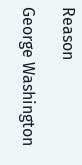Reason

George Washington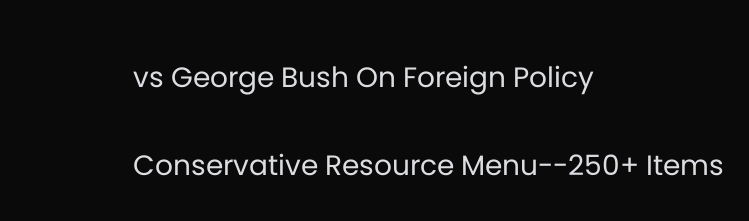vs George Bush On Foreign Policy

Conservative Resource Menu--250+ Items